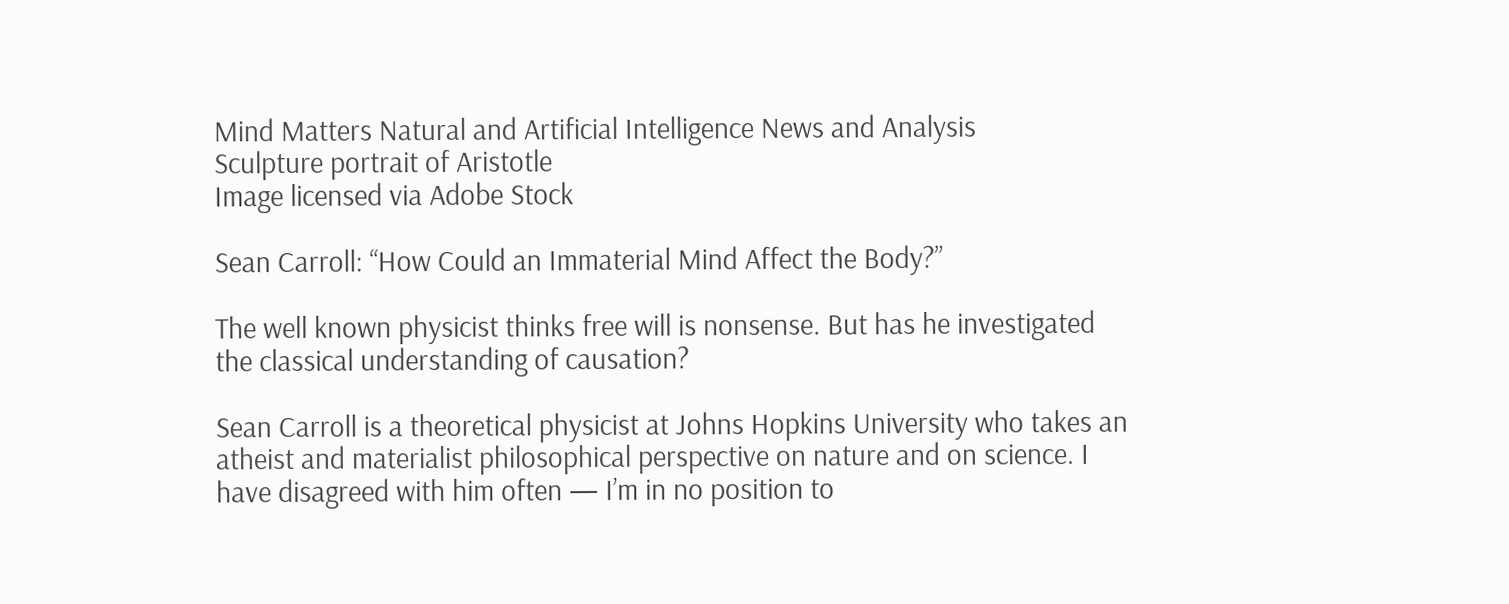Mind Matters Natural and Artificial Intelligence News and Analysis
Sculpture portrait of Aristotle
Image licensed via Adobe Stock

Sean Carroll: “How Could an Immaterial Mind Affect the Body?”

The well known physicist thinks free will is nonsense. But has he investigated the classical understanding of causation?

Sean Carroll is a theoretical physicist at Johns Hopkins University who takes an atheist and materialist philosophical perspective on nature and on science. I have disagreed with him often — I’m in no position to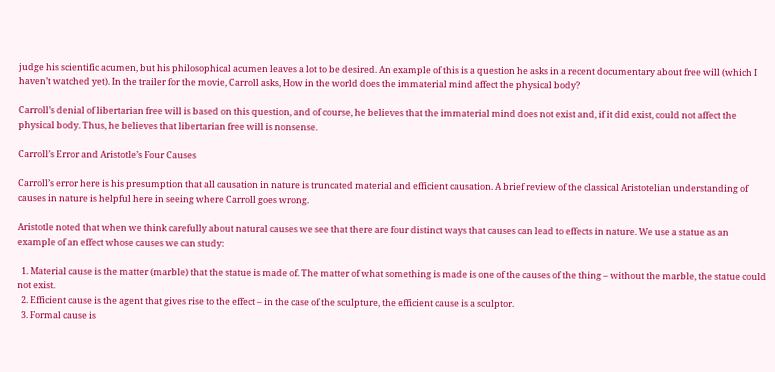judge his scientific acumen, but his philosophical acumen leaves a lot to be desired. An example of this is a question he asks in a recent documentary about free will (which I haven’t watched yet). In the trailer for the movie, Carroll asks, How in the world does the immaterial mind affect the physical body?

Carroll’s denial of libertarian free will is based on this question, and of course, he believes that the immaterial mind does not exist and, if it did exist, could not affect the physical body. Thus, he believes that libertarian free will is nonsense.

Carroll’s Error and Aristotle’s Four Causes

Carroll’s error here is his presumption that all causation in nature is truncated material and efficient causation. A brief review of the classical Aristotelian understanding of causes in nature is helpful here in seeing where Carroll goes wrong.

Aristotle noted that when we think carefully about natural causes we see that there are four distinct ways that causes can lead to effects in nature. We use a statue as an example of an effect whose causes we can study:

  1. Material cause is the matter (marble) that the statue is made of. The matter of what something is made is one of the causes of the thing – without the marble, the statue could not exist.
  2. Efficient cause is the agent that gives rise to the effect – in the case of the sculpture, the efficient cause is a sculptor.
  3. Formal cause is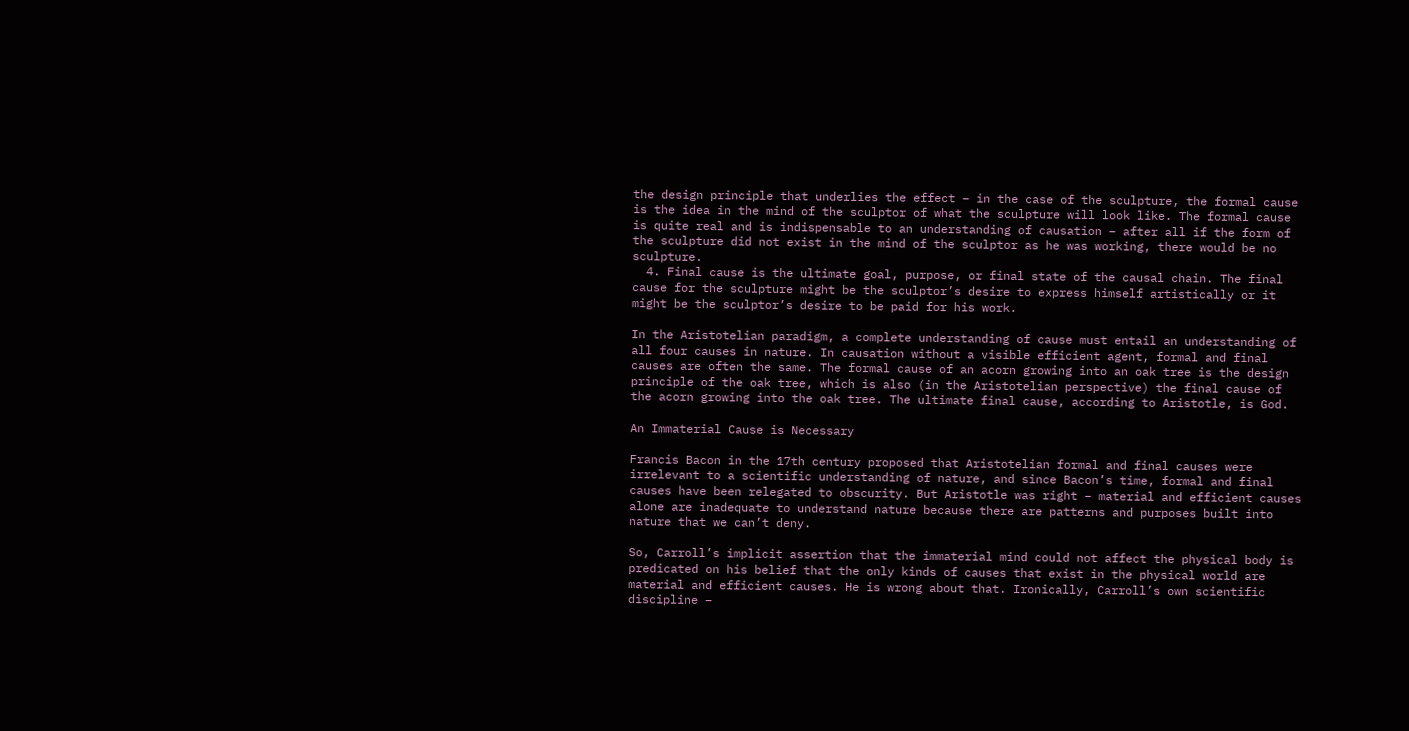the design principle that underlies the effect – in the case of the sculpture, the formal cause is the idea in the mind of the sculptor of what the sculpture will look like. The formal cause is quite real and is indispensable to an understanding of causation – after all if the form of the sculpture did not exist in the mind of the sculptor as he was working, there would be no sculpture.
  4. Final cause is the ultimate goal, purpose, or final state of the causal chain. The final cause for the sculpture might be the sculptor’s desire to express himself artistically or it might be the sculptor’s desire to be paid for his work.

In the Aristotelian paradigm, a complete understanding of cause must entail an understanding of all four causes in nature. In causation without a visible efficient agent, formal and final causes are often the same. The formal cause of an acorn growing into an oak tree is the design principle of the oak tree, which is also (in the Aristotelian perspective) the final cause of the acorn growing into the oak tree. The ultimate final cause, according to Aristotle, is God.

An Immaterial Cause is Necessary

Francis Bacon in the 17th century proposed that Aristotelian formal and final causes were irrelevant to a scientific understanding of nature, and since Bacon’s time, formal and final causes have been relegated to obscurity. But Aristotle was right – material and efficient causes alone are inadequate to understand nature because there are patterns and purposes built into nature that we can’t deny.

So, Carroll’s implicit assertion that the immaterial mind could not affect the physical body is predicated on his belief that the only kinds of causes that exist in the physical world are material and efficient causes. He is wrong about that. Ironically, Carroll’s own scientific discipline –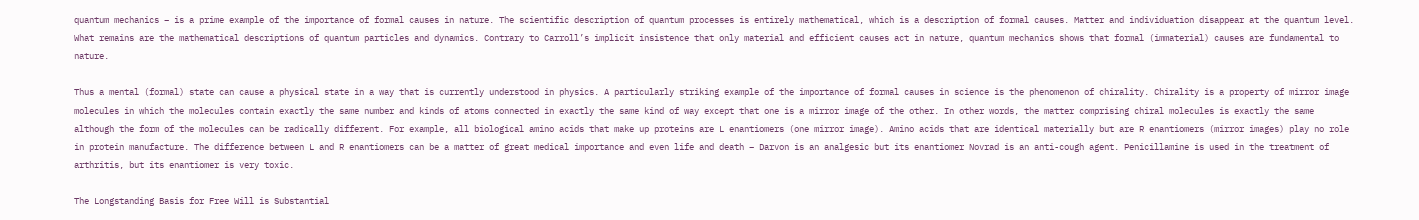quantum mechanics – is a prime example of the importance of formal causes in nature. The scientific description of quantum processes is entirely mathematical, which is a description of formal causes. Matter and individuation disappear at the quantum level. What remains are the mathematical descriptions of quantum particles and dynamics. Contrary to Carroll’s implicit insistence that only material and efficient causes act in nature, quantum mechanics shows that formal (immaterial) causes are fundamental to nature.

Thus a mental (formal) state can cause a physical state in a way that is currently understood in physics. A particularly striking example of the importance of formal causes in science is the phenomenon of chirality. Chirality is a property of mirror image molecules in which the molecules contain exactly the same number and kinds of atoms connected in exactly the same kind of way except that one is a mirror image of the other. In other words, the matter comprising chiral molecules is exactly the same although the form of the molecules can be radically different. For example, all biological amino acids that make up proteins are L enantiomers (one mirror image). Amino acids that are identical materially but are R enantiomers (mirror images) play no role in protein manufacture. The difference between L and R enantiomers can be a matter of great medical importance and even life and death – Darvon is an analgesic but its enantiomer Novrad is an anti-cough agent. Penicillamine is used in the treatment of arthritis, but its enantiomer is very toxic.

The Longstanding Basis for Free Will is Substantial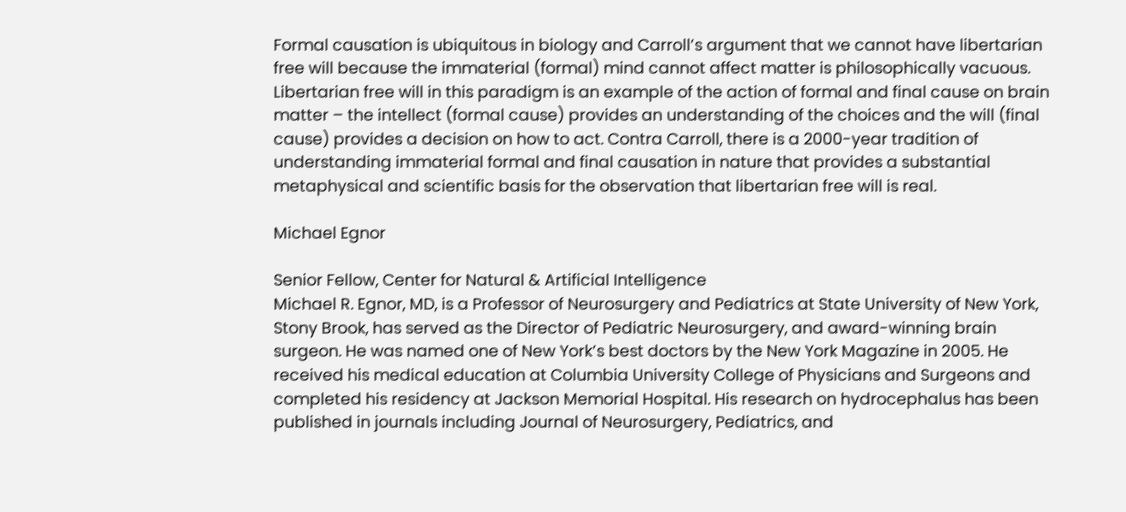Formal causation is ubiquitous in biology and Carroll’s argument that we cannot have libertarian free will because the immaterial (formal) mind cannot affect matter is philosophically vacuous. Libertarian free will in this paradigm is an example of the action of formal and final cause on brain matter – the intellect (formal cause) provides an understanding of the choices and the will (final cause) provides a decision on how to act. Contra Carroll, there is a 2000-year tradition of understanding immaterial formal and final causation in nature that provides a substantial metaphysical and scientific basis for the observation that libertarian free will is real.

Michael Egnor

Senior Fellow, Center for Natural & Artificial Intelligence
Michael R. Egnor, MD, is a Professor of Neurosurgery and Pediatrics at State University of New York, Stony Brook, has served as the Director of Pediatric Neurosurgery, and award-winning brain surgeon. He was named one of New York’s best doctors by the New York Magazine in 2005. He received his medical education at Columbia University College of Physicians and Surgeons and completed his residency at Jackson Memorial Hospital. His research on hydrocephalus has been published in journals including Journal of Neurosurgery, Pediatrics, and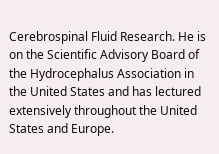Cerebrospinal Fluid Research. He is on the Scientific Advisory Board of the Hydrocephalus Association in the United States and has lectured extensively throughout the United States and Europe.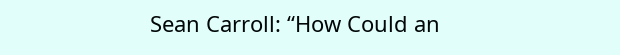Sean Carroll: “How Could an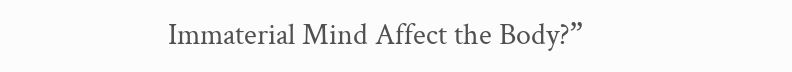Immaterial Mind Affect the Body?”